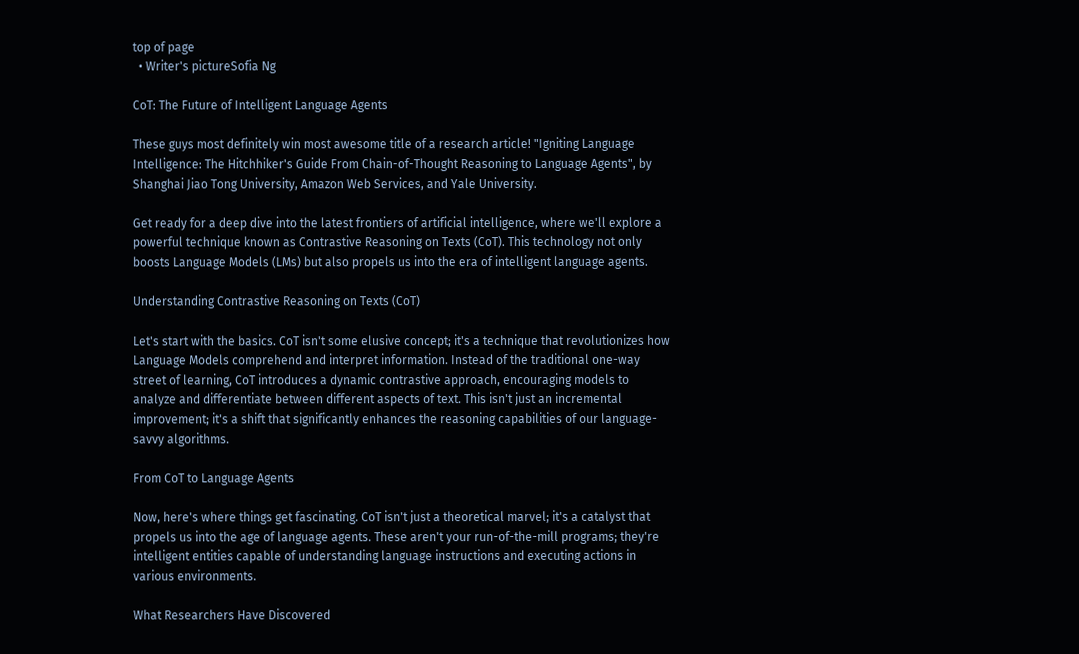top of page
  • Writer's pictureSofia Ng

CoT: The Future of Intelligent Language Agents

These guys most definitely win most awesome title of a research article! "Igniting Language Intelligence: The Hitchhiker's Guide From Chain-of-Thought Reasoning to Language Agents", by Shanghai Jiao Tong University, Amazon Web Services, and Yale University.

Get ready for a deep dive into the latest frontiers of artificial intelligence, where we'll explore a powerful technique known as Contrastive Reasoning on Texts (CoT). This technology not only boosts Language Models (LMs) but also propels us into the era of intelligent language agents.

Understanding Contrastive Reasoning on Texts (CoT)

Let's start with the basics. CoT isn't some elusive concept; it's a technique that revolutionizes how Language Models comprehend and interpret information. Instead of the traditional one-way street of learning, CoT introduces a dynamic contrastive approach, encouraging models to analyze and differentiate between different aspects of text. This isn't just an incremental improvement; it's a shift that significantly enhances the reasoning capabilities of our language-savvy algorithms.

From CoT to Language Agents

Now, here's where things get fascinating. CoT isn't just a theoretical marvel; it's a catalyst that propels us into the age of language agents. These aren't your run-of-the-mill programs; they're intelligent entities capable of understanding language instructions and executing actions in various environments.

What Researchers Have Discovered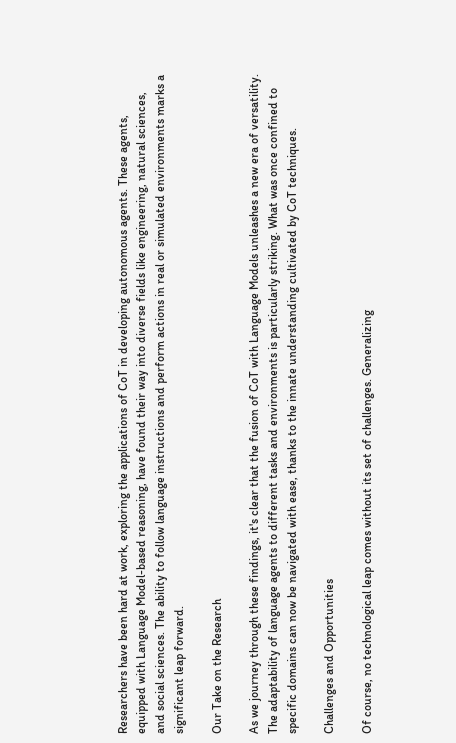Researchers have been hard at work, exploring the applications of CoT in developing autonomous agents. These agents, equipped with Language Model-based reasoning, have found their way into diverse fields like engineering, natural sciences, and social sciences. The ability to follow language instructions and perform actions in real or simulated environments marks a significant leap forward.

Our Take on the Research

As we journey through these findings, it's clear that the fusion of CoT with Language Models unleashes a new era of versatility. The adaptability of language agents to different tasks and environments is particularly striking. What was once confined to specific domains can now be navigated with ease, thanks to the innate understanding cultivated by CoT techniques.

Challenges and Opportunities

Of course, no technological leap comes without its set of challenges. Generalizing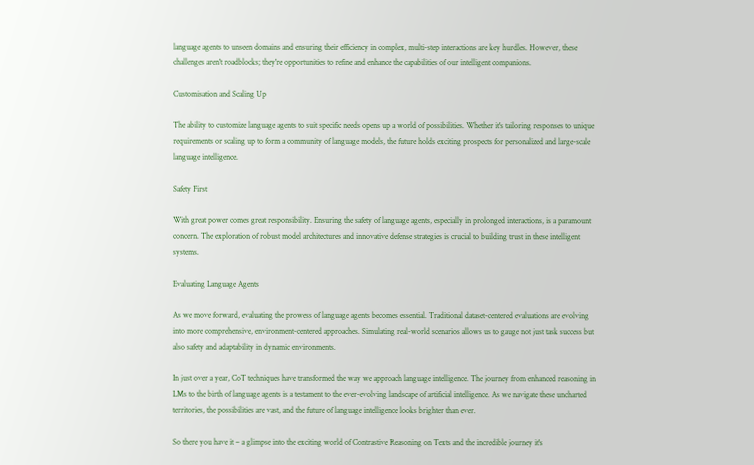language agents to unseen domains and ensuring their efficiency in complex, multi-step interactions are key hurdles. However, these challenges aren't roadblocks; they're opportunities to refine and enhance the capabilities of our intelligent companions.

Customisation and Scaling Up

The ability to customize language agents to suit specific needs opens up a world of possibilities. Whether it's tailoring responses to unique requirements or scaling up to form a community of language models, the future holds exciting prospects for personalized and large-scale language intelligence.

Safety First

With great power comes great responsibility. Ensuring the safety of language agents, especially in prolonged interactions, is a paramount concern. The exploration of robust model architectures and innovative defense strategies is crucial to building trust in these intelligent systems.

Evaluating Language Agents

As we move forward, evaluating the prowess of language agents becomes essential. Traditional dataset-centered evaluations are evolving into more comprehensive, environment-centered approaches. Simulating real-world scenarios allows us to gauge not just task success but also safety and adaptability in dynamic environments.

In just over a year, CoT techniques have transformed the way we approach language intelligence. The journey from enhanced reasoning in LMs to the birth of language agents is a testament to the ever-evolving landscape of artificial intelligence. As we navigate these uncharted territories, the possibilities are vast, and the future of language intelligence looks brighter than ever.

So there you have it – a glimpse into the exciting world of Contrastive Reasoning on Texts and the incredible journey it's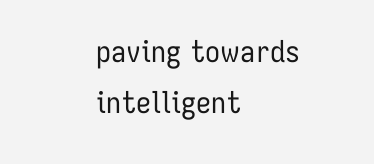paving towards intelligent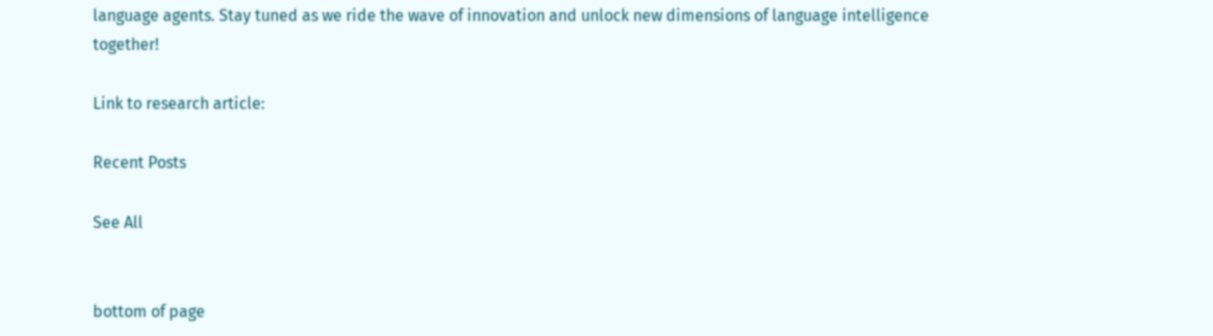language agents. Stay tuned as we ride the wave of innovation and unlock new dimensions of language intelligence together!

Link to research article:

Recent Posts

See All


bottom of page